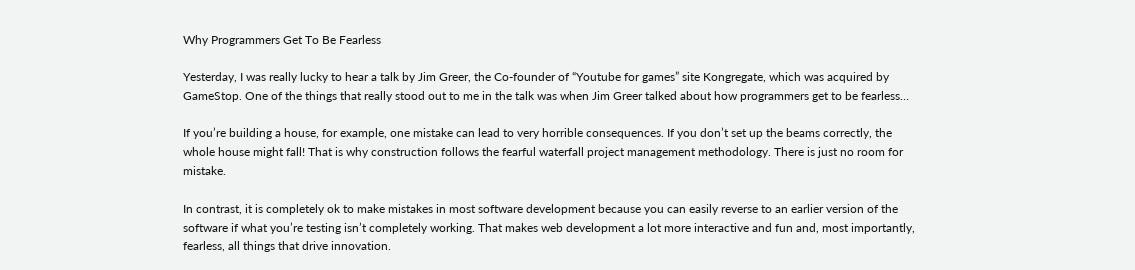Why Programmers Get To Be Fearless

Yesterday, I was really lucky to hear a talk by Jim Greer, the Co-founder of “Youtube for games” site Kongregate, which was acquired by GameStop. One of the things that really stood out to me in the talk was when Jim Greer talked about how programmers get to be fearless…

If you’re building a house, for example, one mistake can lead to very horrible consequences. If you don’t set up the beams correctly, the whole house might fall! That is why construction follows the fearful waterfall project management methodology. There is just no room for mistake.

In contrast, it is completely ok to make mistakes in most software development because you can easily reverse to an earlier version of the software if what you’re testing isn’t completely working. That makes web development a lot more interactive and fun and, most importantly, fearless, all things that drive innovation.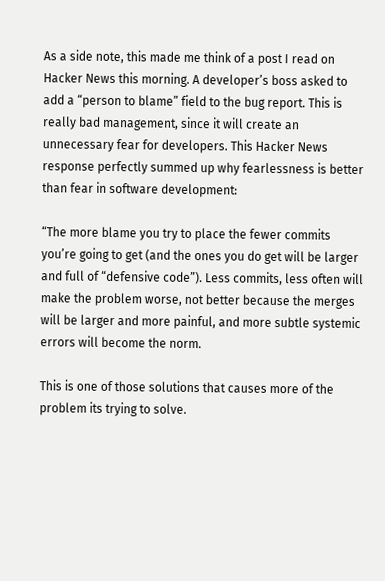As a side note, this made me think of a post I read on Hacker News this morning. A developer’s boss asked to add a “person to blame” field to the bug report. This is really bad management, since it will create an unnecessary fear for developers. This Hacker News response perfectly summed up why fearlessness is better than fear in software development:

“The more blame you try to place the fewer commits you’re going to get (and the ones you do get will be larger and full of “defensive code”). Less commits, less often will make the problem worse, not better because the merges will be larger and more painful, and more subtle systemic errors will become the norm.

This is one of those solutions that causes more of the problem its trying to solve.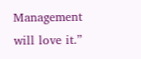Management will love it.”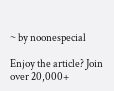~ by noonespecial

Enjoy the article? Join over 20,000+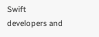Swift developers and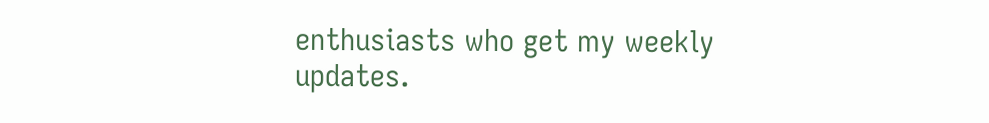enthusiasts who get my weekly updates.